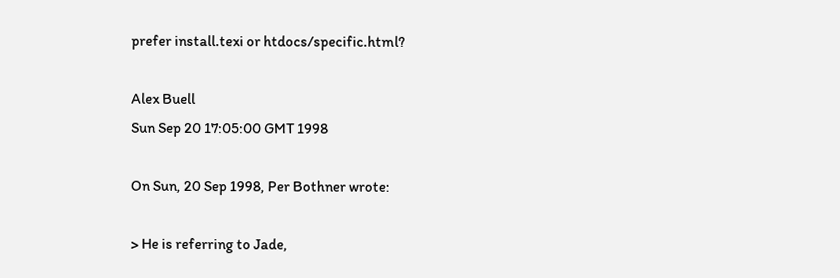prefer install.texi or htdocs/specific.html?

Alex Buell
Sun Sep 20 17:05:00 GMT 1998

On Sun, 20 Sep 1998, Per Bothner wrote:

> He is referring to Jade,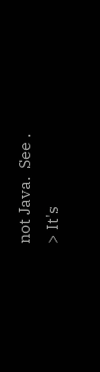not Java.  See .
> It's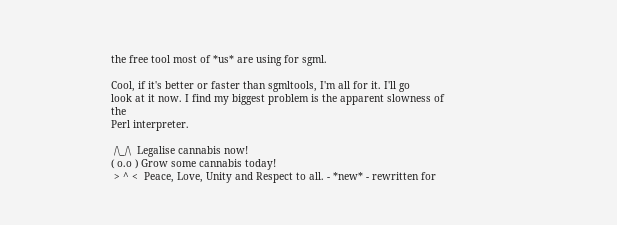the free tool most of *us* are using for sgml.

Cool, if it's better or faster than sgmltools, I'm all for it. I'll go
look at it now. I find my biggest problem is the apparent slowness of the
Perl interpreter.

 /\_/\  Legalise cannabis now!
( o.o ) Grow some cannabis today!
 > ^ <  Peace, Love, Unity and Respect to all. - *new* - rewritten for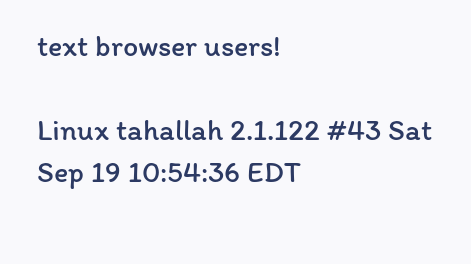text browser users!

Linux tahallah 2.1.122 #43 Sat Sep 19 10:54:36 EDT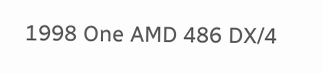1998 One AMD 486 DX/4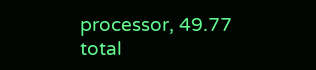processor, 49.77 total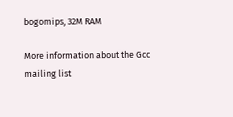bogomips, 32M RAM

More information about the Gcc mailing list